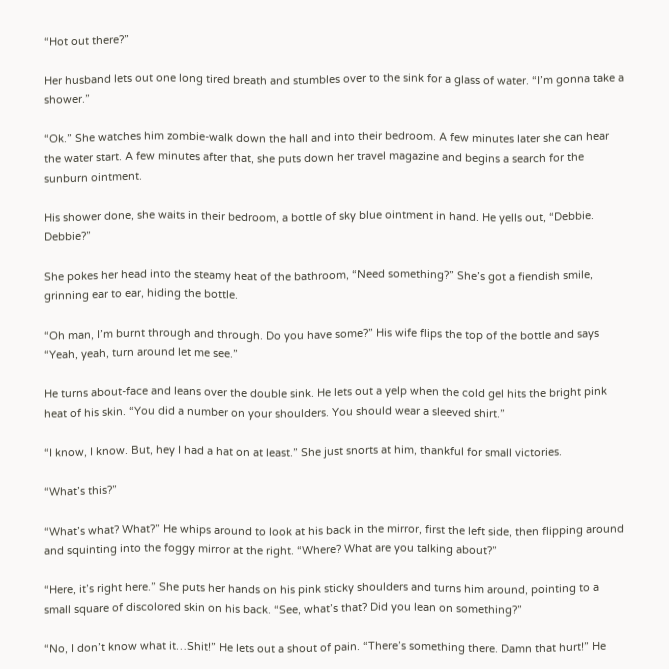“Hot out there?”

Her husband lets out one long tired breath and stumbles over to the sink for a glass of water. “I’m gonna take a shower.”

“Ok.” She watches him zombie-walk down the hall and into their bedroom. A few minutes later she can hear the water start. A few minutes after that, she puts down her travel magazine and begins a search for the sunburn ointment.

His shower done, she waits in their bedroom, a bottle of sky blue ointment in hand. He yells out, “Debbie. Debbie?”

She pokes her head into the steamy heat of the bathroom, “Need something?” She’s got a fiendish smile, grinning ear to ear, hiding the bottle.

“Oh man, I’m burnt through and through. Do you have some?” His wife flips the top of the bottle and says “Yeah, yeah, turn around let me see.”

He turns about-face and leans over the double sink. He lets out a yelp when the cold gel hits the bright pink heat of his skin. “You did a number on your shoulders. You should wear a sleeved shirt.”

“I know, I know. But, hey I had a hat on at least.” She just snorts at him, thankful for small victories.

“What’s this?”

“What’s what? What?” He whips around to look at his back in the mirror, first the left side, then flipping around and squinting into the foggy mirror at the right. “Where? What are you talking about?”

“Here, it’s right here.” She puts her hands on his pink sticky shoulders and turns him around, pointing to a small square of discolored skin on his back. “See, what’s that? Did you lean on something?”

“No, I don’t know what it…Shit!” He lets out a shout of pain. “There’s something there. Damn that hurt!” He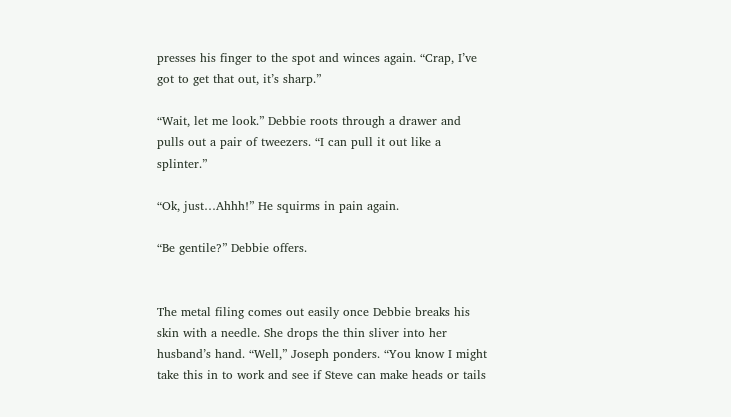presses his finger to the spot and winces again. “Crap, I’ve got to get that out, it’s sharp.”

“Wait, let me look.” Debbie roots through a drawer and pulls out a pair of tweezers. “I can pull it out like a splinter.”

“Ok, just…Ahhh!” He squirms in pain again.

“Be gentile?” Debbie offers.


The metal filing comes out easily once Debbie breaks his skin with a needle. She drops the thin sliver into her husband’s hand. “Well,” Joseph ponders. “You know I might take this in to work and see if Steve can make heads or tails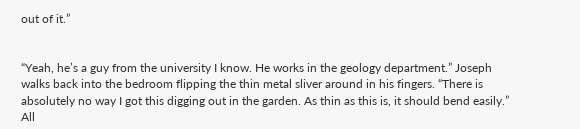out of it.”


“Yeah, he’s a guy from the university I know. He works in the geology department.” Joseph walks back into the bedroom flipping the thin metal sliver around in his fingers. “There is absolutely no way I got this digging out in the garden. As thin as this is, it should bend easily.” All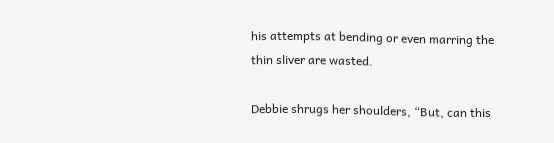his attempts at bending or even marring the thin sliver are wasted.

Debbie shrugs her shoulders, “But, can this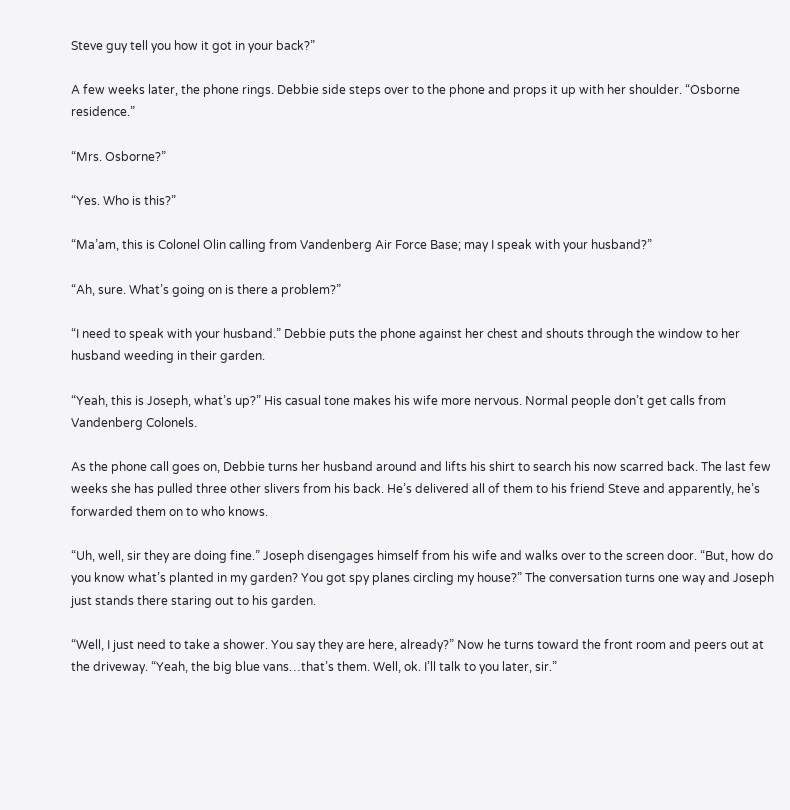Steve guy tell you how it got in your back?”

A few weeks later, the phone rings. Debbie side steps over to the phone and props it up with her shoulder. “Osborne residence.”

“Mrs. Osborne?”

“Yes. Who is this?”

“Ma’am, this is Colonel Olin calling from Vandenberg Air Force Base; may I speak with your husband?”

“Ah, sure. What’s going on is there a problem?”

“I need to speak with your husband.” Debbie puts the phone against her chest and shouts through the window to her husband weeding in their garden.

“Yeah, this is Joseph, what’s up?” His casual tone makes his wife more nervous. Normal people don’t get calls from Vandenberg Colonels.

As the phone call goes on, Debbie turns her husband around and lifts his shirt to search his now scarred back. The last few weeks she has pulled three other slivers from his back. He’s delivered all of them to his friend Steve and apparently, he’s forwarded them on to who knows.

“Uh, well, sir they are doing fine.” Joseph disengages himself from his wife and walks over to the screen door. “But, how do you know what’s planted in my garden? You got spy planes circling my house?” The conversation turns one way and Joseph just stands there staring out to his garden.

“Well, I just need to take a shower. You say they are here, already?” Now he turns toward the front room and peers out at the driveway. “Yeah, the big blue vans…that’s them. Well, ok. I’ll talk to you later, sir.”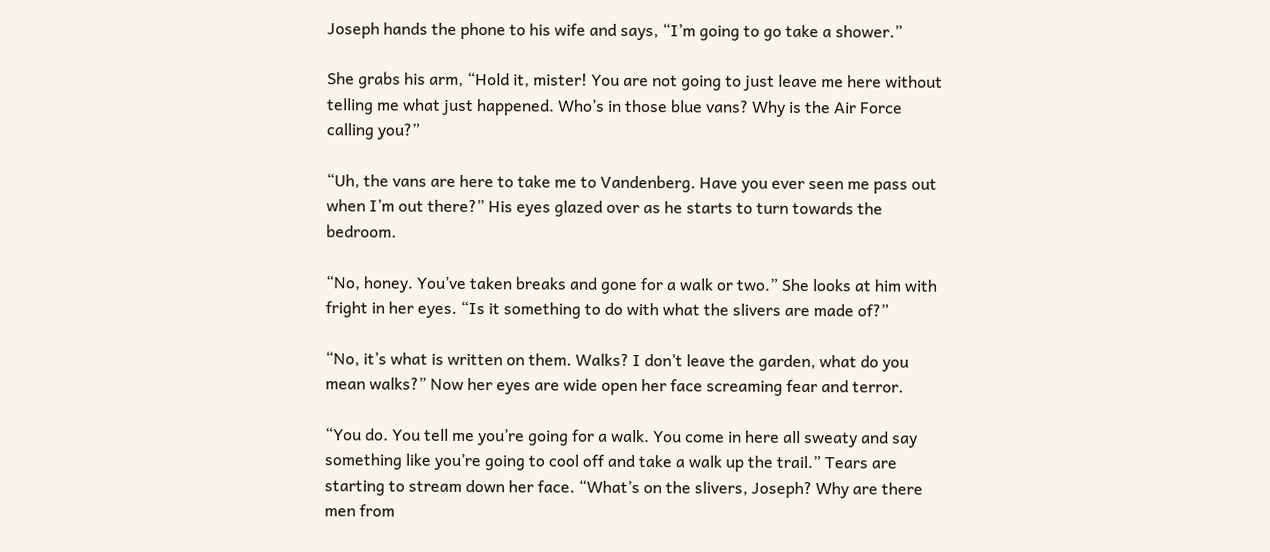Joseph hands the phone to his wife and says, “I’m going to go take a shower.”

She grabs his arm, “Hold it, mister! You are not going to just leave me here without telling me what just happened. Who’s in those blue vans? Why is the Air Force calling you?”

“Uh, the vans are here to take me to Vandenberg. Have you ever seen me pass out when I’m out there?” His eyes glazed over as he starts to turn towards the bedroom.

“No, honey. You’ve taken breaks and gone for a walk or two.” She looks at him with fright in her eyes. “Is it something to do with what the slivers are made of?”

“No, it’s what is written on them. Walks? I don’t leave the garden, what do you mean walks?” Now her eyes are wide open her face screaming fear and terror.

“You do. You tell me you’re going for a walk. You come in here all sweaty and say something like you’re going to cool off and take a walk up the trail.” Tears are starting to stream down her face. “What’s on the slivers, Joseph? Why are there men from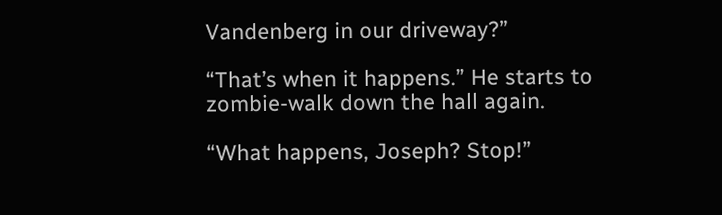Vandenberg in our driveway?”

“That’s when it happens.” He starts to zombie-walk down the hall again.

“What happens, Joseph? Stop!”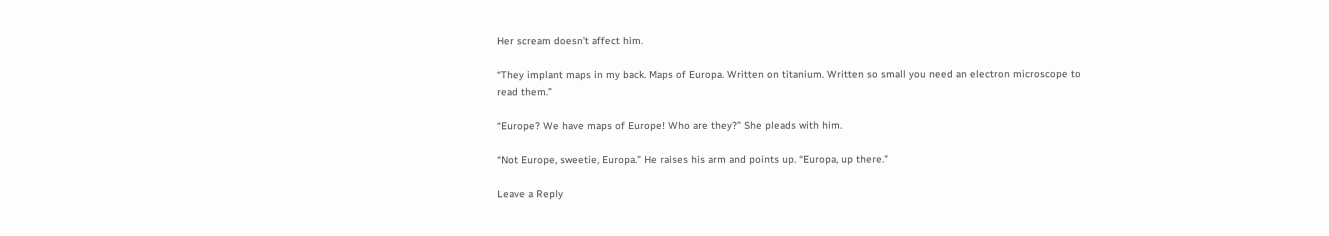Her scream doesn’t affect him.

“They implant maps in my back. Maps of Europa. Written on titanium. Written so small you need an electron microscope to read them.”

“Europe? We have maps of Europe! Who are they?” She pleads with him.

“Not Europe, sweetie, Europa.” He raises his arm and points up. “Europa, up there.”

Leave a Reply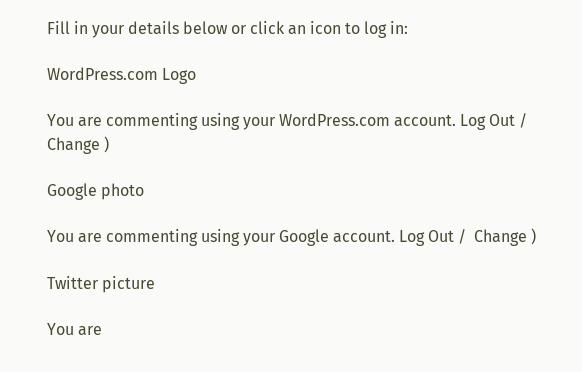Fill in your details below or click an icon to log in:

WordPress.com Logo

You are commenting using your WordPress.com account. Log Out /  Change )

Google photo

You are commenting using your Google account. Log Out /  Change )

Twitter picture

You are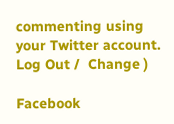commenting using your Twitter account. Log Out /  Change )

Facebook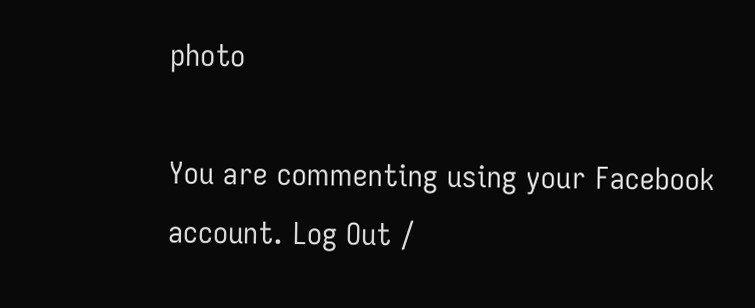photo

You are commenting using your Facebook account. Log Out /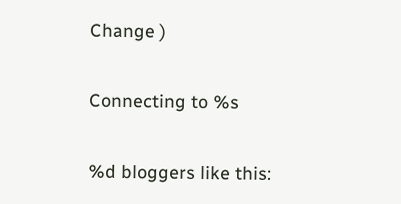Change )

Connecting to %s

%d bloggers like this: